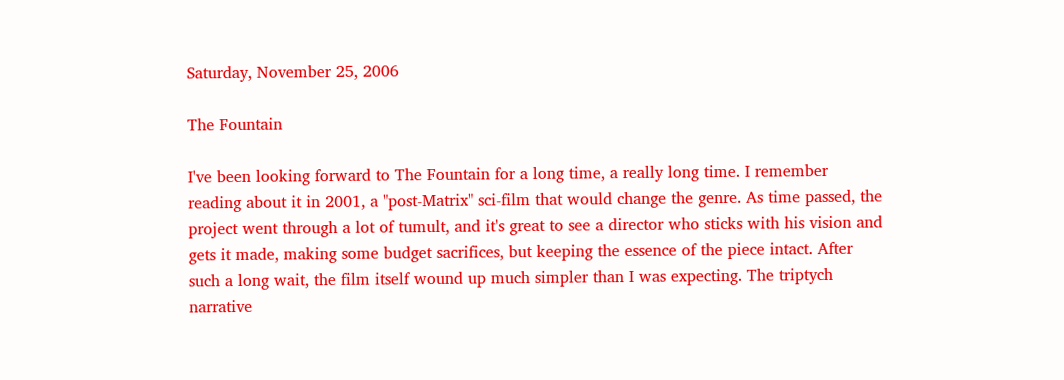Saturday, November 25, 2006

The Fountain

I've been looking forward to The Fountain for a long time, a really long time. I remember reading about it in 2001, a "post-Matrix" sci-film that would change the genre. As time passed, the project went through a lot of tumult, and it's great to see a director who sticks with his vision and gets it made, making some budget sacrifices, but keeping the essence of the piece intact. After such a long wait, the film itself wound up much simpler than I was expecting. The triptych narrative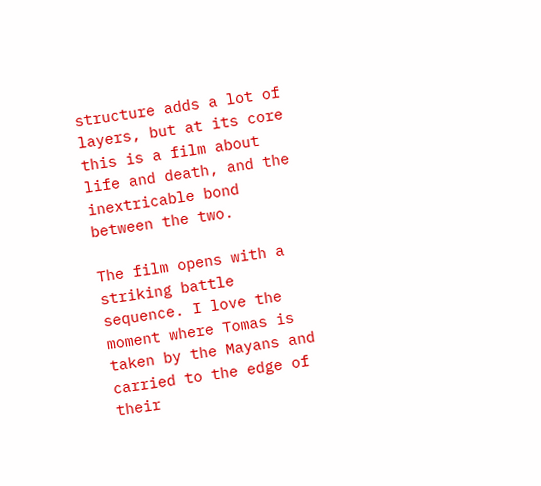structure adds a lot of layers, but at its core this is a film about life and death, and the inextricable bond between the two.

The film opens with a striking battle sequence. I love the moment where Tomas is taken by the Mayans and carried to the edge of their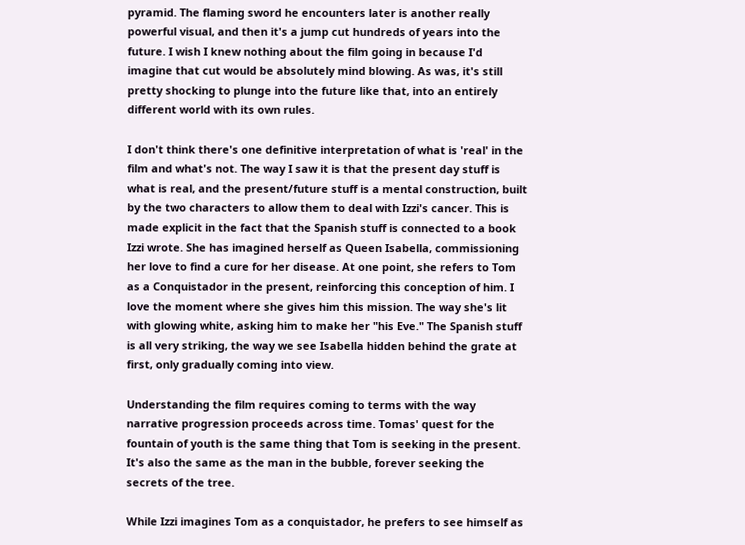pyramid. The flaming sword he encounters later is another really powerful visual, and then it's a jump cut hundreds of years into the future. I wish I knew nothing about the film going in because I'd imagine that cut would be absolutely mind blowing. As was, it's still pretty shocking to plunge into the future like that, into an entirely different world with its own rules.

I don't think there's one definitive interpretation of what is 'real' in the film and what's not. The way I saw it is that the present day stuff is what is real, and the present/future stuff is a mental construction, built by the two characters to allow them to deal with Izzi's cancer. This is made explicit in the fact that the Spanish stuff is connected to a book Izzi wrote. She has imagined herself as Queen Isabella, commissioning her love to find a cure for her disease. At one point, she refers to Tom as a Conquistador in the present, reinforcing this conception of him. I love the moment where she gives him this mission. The way she's lit with glowing white, asking him to make her "his Eve." The Spanish stuff is all very striking, the way we see Isabella hidden behind the grate at first, only gradually coming into view.

Understanding the film requires coming to terms with the way narrative progression proceeds across time. Tomas' quest for the fountain of youth is the same thing that Tom is seeking in the present. It's also the same as the man in the bubble, forever seeking the secrets of the tree.

While Izzi imagines Tom as a conquistador, he prefers to see himself as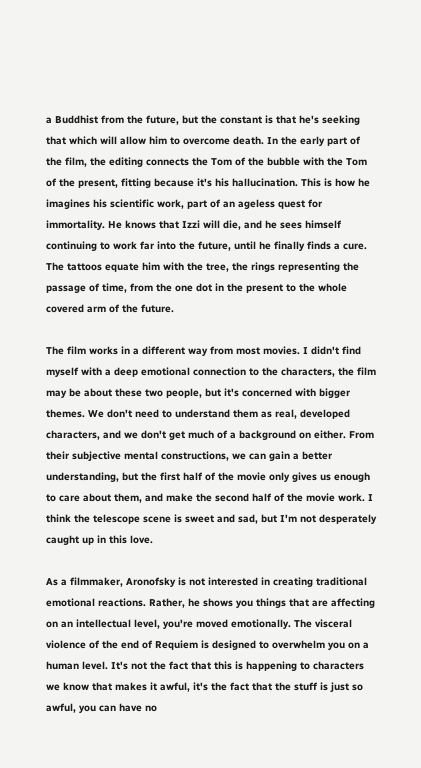a Buddhist from the future, but the constant is that he's seeking that which will allow him to overcome death. In the early part of the film, the editing connects the Tom of the bubble with the Tom of the present, fitting because it's his hallucination. This is how he imagines his scientific work, part of an ageless quest for immortality. He knows that Izzi will die, and he sees himself continuing to work far into the future, until he finally finds a cure. The tattoos equate him with the tree, the rings representing the passage of time, from the one dot in the present to the whole covered arm of the future.

The film works in a different way from most movies. I didn't find myself with a deep emotional connection to the characters, the film may be about these two people, but it's concerned with bigger themes. We don't need to understand them as real, developed characters, and we don't get much of a background on either. From their subjective mental constructions, we can gain a better understanding, but the first half of the movie only gives us enough to care about them, and make the second half of the movie work. I think the telescope scene is sweet and sad, but I'm not desperately caught up in this love.

As a filmmaker, Aronofsky is not interested in creating traditional emotional reactions. Rather, he shows you things that are affecting on an intellectual level, you're moved emotionally. The visceral violence of the end of Requiem is designed to overwhelm you on a human level. It's not the fact that this is happening to characters we know that makes it awful, it's the fact that the stuff is just so awful, you can have no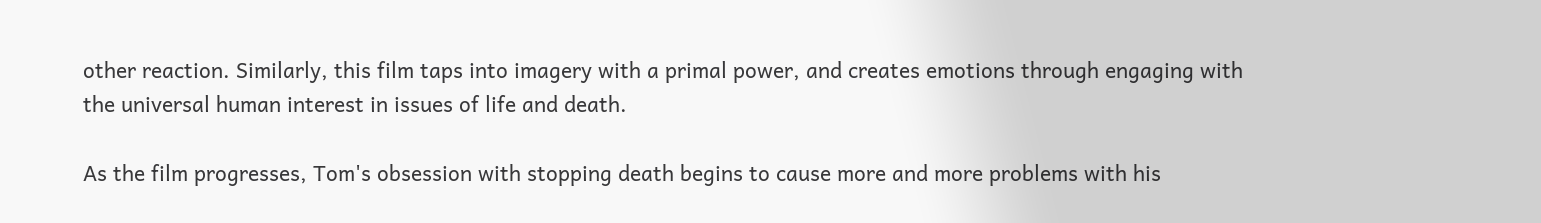other reaction. Similarly, this film taps into imagery with a primal power, and creates emotions through engaging with the universal human interest in issues of life and death.

As the film progresses, Tom's obsession with stopping death begins to cause more and more problems with his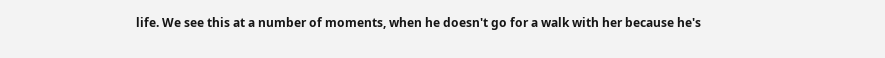life. We see this at a number of moments, when he doesn't go for a walk with her because he's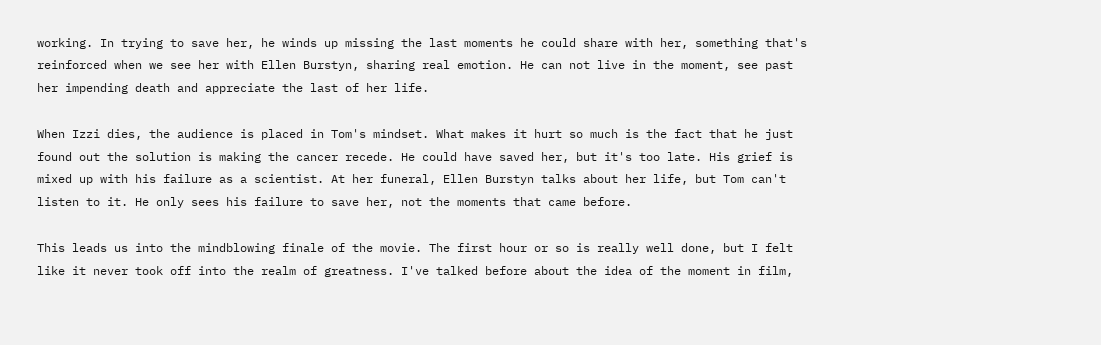working. In trying to save her, he winds up missing the last moments he could share with her, something that's reinforced when we see her with Ellen Burstyn, sharing real emotion. He can not live in the moment, see past her impending death and appreciate the last of her life.

When Izzi dies, the audience is placed in Tom's mindset. What makes it hurt so much is the fact that he just found out the solution is making the cancer recede. He could have saved her, but it's too late. His grief is mixed up with his failure as a scientist. At her funeral, Ellen Burstyn talks about her life, but Tom can't listen to it. He only sees his failure to save her, not the moments that came before.

This leads us into the mindblowing finale of the movie. The first hour or so is really well done, but I felt like it never took off into the realm of greatness. I've talked before about the idea of the moment in film,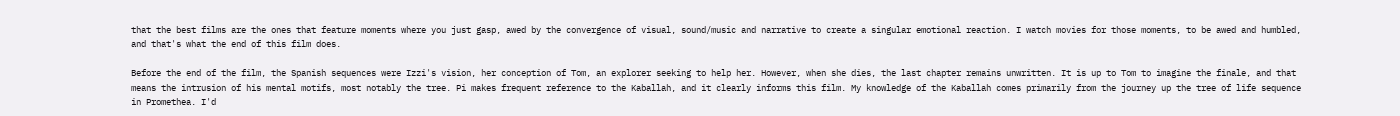that the best films are the ones that feature moments where you just gasp, awed by the convergence of visual, sound/music and narrative to create a singular emotional reaction. I watch movies for those moments, to be awed and humbled, and that's what the end of this film does.

Before the end of the film, the Spanish sequences were Izzi's vision, her conception of Tom, an explorer seeking to help her. However, when she dies, the last chapter remains unwritten. It is up to Tom to imagine the finale, and that means the intrusion of his mental motifs, most notably the tree. Pi makes frequent reference to the Kaballah, and it clearly informs this film. My knowledge of the Kaballah comes primarily from the journey up the tree of life sequence in Promethea. I'd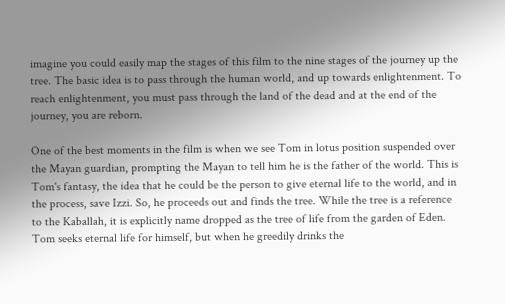imagine you could easily map the stages of this film to the nine stages of the journey up the tree. The basic idea is to pass through the human world, and up towards enlightenment. To reach enlightenment, you must pass through the land of the dead and at the end of the journey, you are reborn.

One of the best moments in the film is when we see Tom in lotus position suspended over the Mayan guardian, prompting the Mayan to tell him he is the father of the world. This is Tom's fantasy, the idea that he could be the person to give eternal life to the world, and in the process, save Izzi. So, he proceeds out and finds the tree. While the tree is a reference to the Kaballah, it is explicitly name dropped as the tree of life from the garden of Eden. Tom seeks eternal life for himself, but when he greedily drinks the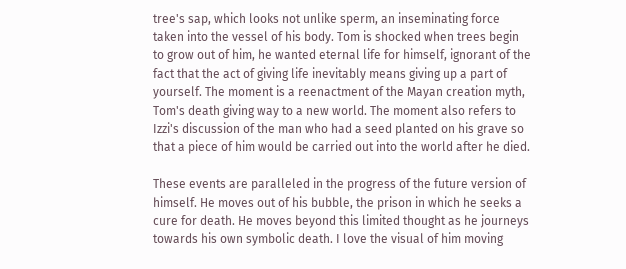tree's sap, which looks not unlike sperm, an inseminating force taken into the vessel of his body. Tom is shocked when trees begin to grow out of him, he wanted eternal life for himself, ignorant of the fact that the act of giving life inevitably means giving up a part of yourself. The moment is a reenactment of the Mayan creation myth, Tom's death giving way to a new world. The moment also refers to Izzi's discussion of the man who had a seed planted on his grave so that a piece of him would be carried out into the world after he died.

These events are paralleled in the progress of the future version of himself. He moves out of his bubble, the prison in which he seeks a cure for death. He moves beyond this limited thought as he journeys towards his own symbolic death. I love the visual of him moving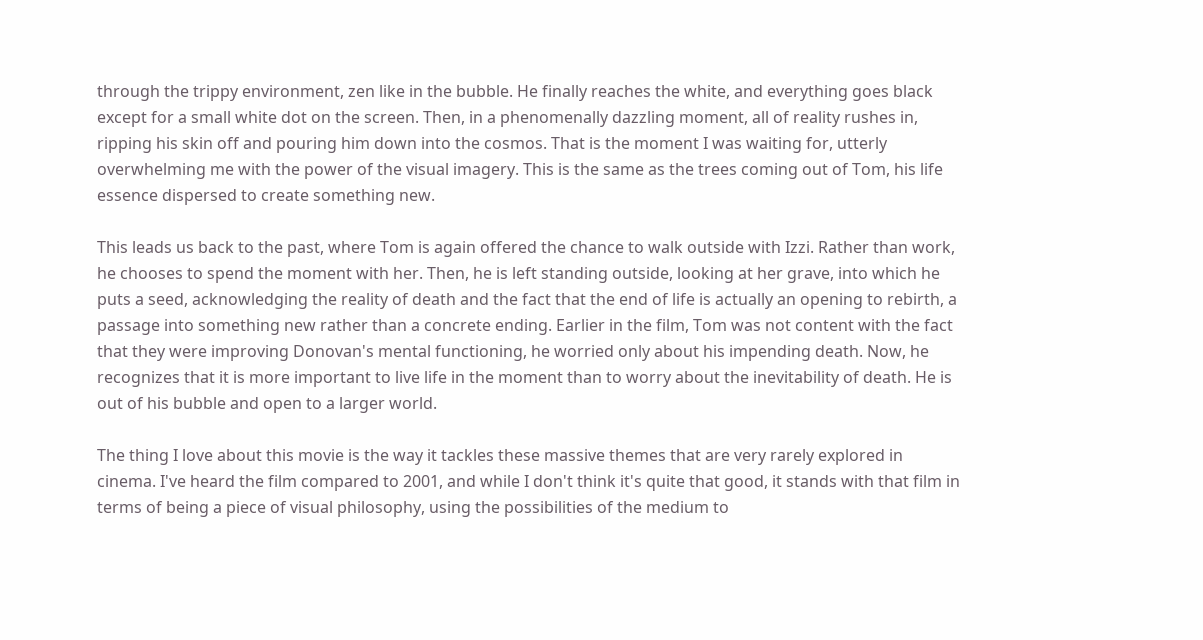through the trippy environment, zen like in the bubble. He finally reaches the white, and everything goes black except for a small white dot on the screen. Then, in a phenomenally dazzling moment, all of reality rushes in, ripping his skin off and pouring him down into the cosmos. That is the moment I was waiting for, utterly overwhelming me with the power of the visual imagery. This is the same as the trees coming out of Tom, his life essence dispersed to create something new.

This leads us back to the past, where Tom is again offered the chance to walk outside with Izzi. Rather than work, he chooses to spend the moment with her. Then, he is left standing outside, looking at her grave, into which he puts a seed, acknowledging the reality of death and the fact that the end of life is actually an opening to rebirth, a passage into something new rather than a concrete ending. Earlier in the film, Tom was not content with the fact that they were improving Donovan's mental functioning, he worried only about his impending death. Now, he recognizes that it is more important to live life in the moment than to worry about the inevitability of death. He is out of his bubble and open to a larger world.

The thing I love about this movie is the way it tackles these massive themes that are very rarely explored in cinema. I've heard the film compared to 2001, and while I don't think it's quite that good, it stands with that film in terms of being a piece of visual philosophy, using the possibilities of the medium to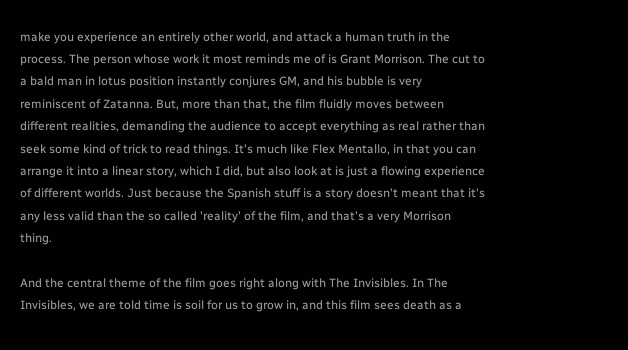make you experience an entirely other world, and attack a human truth in the process. The person whose work it most reminds me of is Grant Morrison. The cut to a bald man in lotus position instantly conjures GM, and his bubble is very reminiscent of Zatanna. But, more than that, the film fluidly moves between different realities, demanding the audience to accept everything as real rather than seek some kind of trick to read things. It's much like Flex Mentallo, in that you can arrange it into a linear story, which I did, but also look at is just a flowing experience of different worlds. Just because the Spanish stuff is a story doesn't meant that it's any less valid than the so called 'reality' of the film, and that's a very Morrison thing.

And the central theme of the film goes right along with The Invisibles. In The Invisibles, we are told time is soil for us to grow in, and this film sees death as a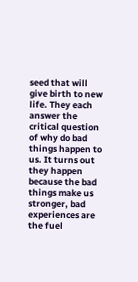seed that will give birth to new life. They each answer the critical question of why do bad things happen to us. It turns out they happen because the bad things make us stronger, bad experiences are the fuel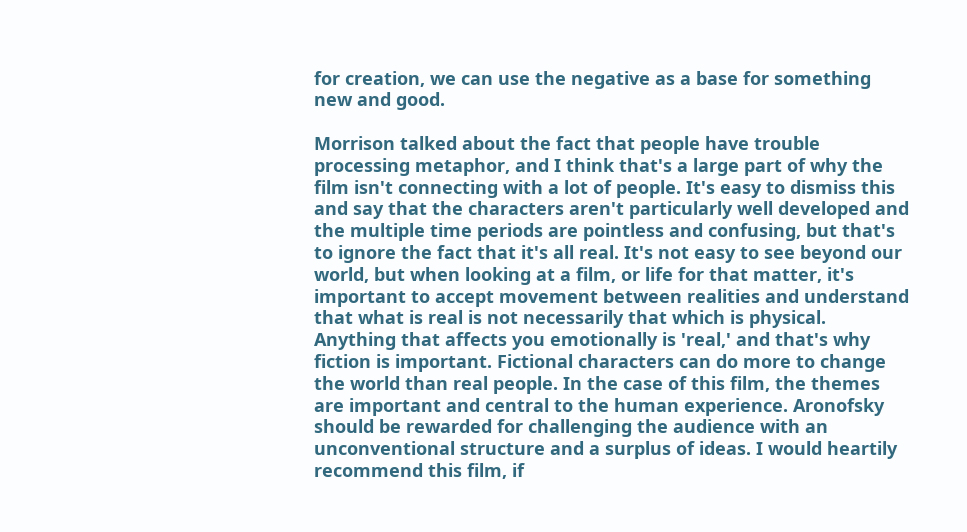for creation, we can use the negative as a base for something new and good.

Morrison talked about the fact that people have trouble processing metaphor, and I think that's a large part of why the film isn't connecting with a lot of people. It's easy to dismiss this and say that the characters aren't particularly well developed and the multiple time periods are pointless and confusing, but that's to ignore the fact that it's all real. It's not easy to see beyond our world, but when looking at a film, or life for that matter, it's important to accept movement between realities and understand that what is real is not necessarily that which is physical. Anything that affects you emotionally is 'real,' and that's why fiction is important. Fictional characters can do more to change the world than real people. In the case of this film, the themes are important and central to the human experience. Aronofsky should be rewarded for challenging the audience with an unconventional structure and a surplus of ideas. I would heartily recommend this film, if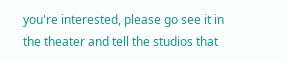you're interested, please go see it in the theater and tell the studios that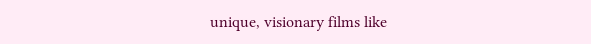unique, visionary films like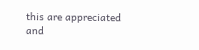this are appreciated and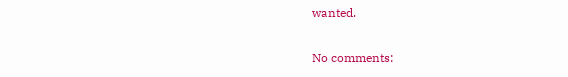wanted.

No comments: